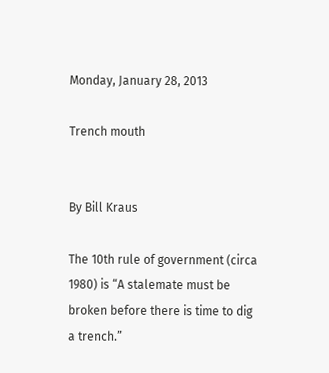Monday, January 28, 2013

Trench mouth


By Bill Kraus

The 10th rule of government (circa 1980) is “A stalemate must be broken before there is time to dig a trench.”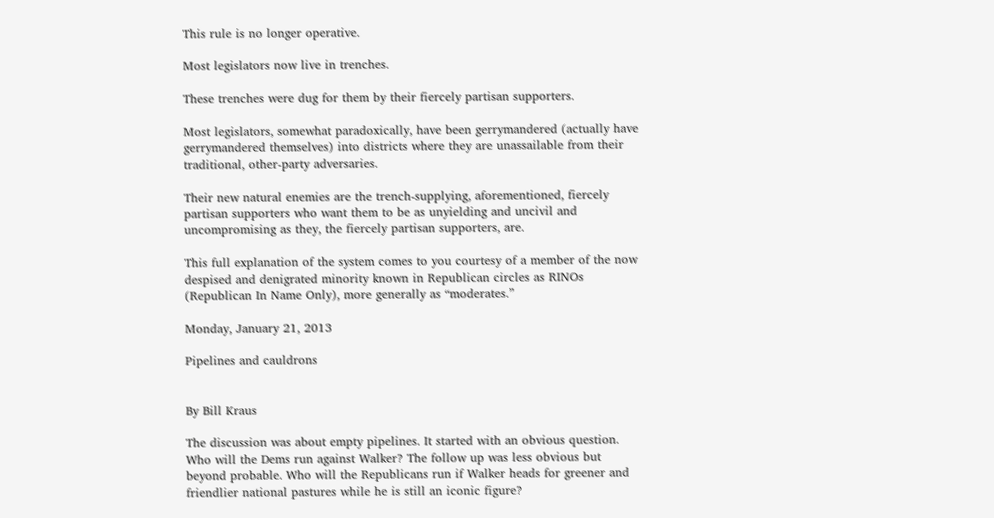This rule is no longer operative.

Most legislators now live in trenches.

These trenches were dug for them by their fiercely partisan supporters.

Most legislators, somewhat paradoxically, have been gerrymandered (actually have gerrymandered themselves) into districts where they are unassailable from their traditional, other-party adversaries.

Their new natural enemies are the trench-supplying, aforementioned, fiercely partisan supporters who want them to be as unyielding and uncivil and uncompromising as they, the fiercely partisan supporters, are.

This full explanation of the system comes to you courtesy of a member of the now despised and denigrated minority known in Republican circles as RINOs (Republican In Name Only), more generally as “moderates.”

Monday, January 21, 2013

Pipelines and cauldrons


By Bill Kraus

The discussion was about empty pipelines. It started with an obvious question. Who will the Dems run against Walker? The follow up was less obvious but beyond probable. Who will the Republicans run if Walker heads for greener and friendlier national pastures while he is still an iconic figure?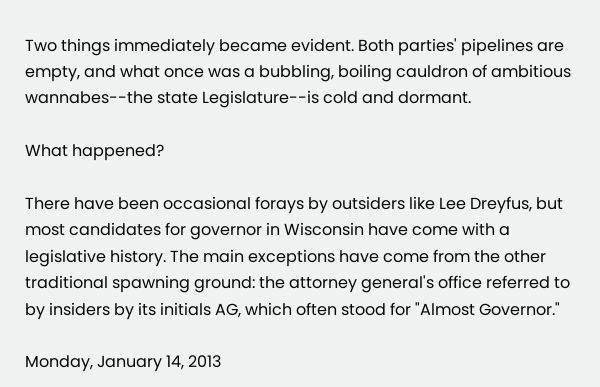Two things immediately became evident. Both parties' pipelines are empty, and what once was a bubbling, boiling cauldron of ambitious wannabes--the state Legislature--is cold and dormant.

What happened?

There have been occasional forays by outsiders like Lee Dreyfus, but most candidates for governor in Wisconsin have come with a legislative history. The main exceptions have come from the other traditional spawning ground: the attorney general's office referred to by insiders by its initials AG, which often stood for "Almost Governor."

Monday, January 14, 2013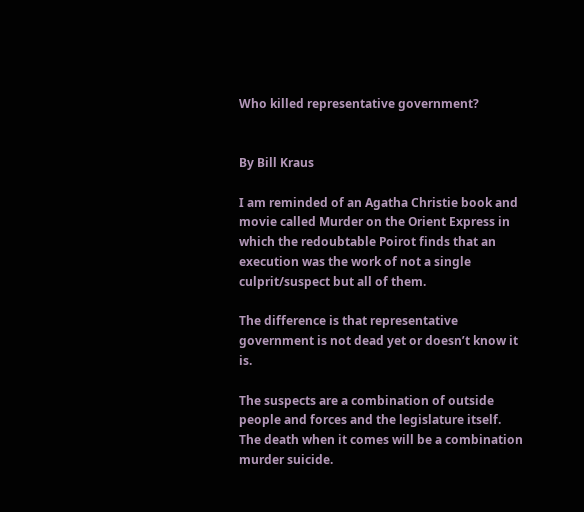Who killed representative government?


By Bill Kraus

I am reminded of an Agatha Christie book and movie called Murder on the Orient Express in which the redoubtable Poirot finds that an execution was the work of not a single culprit/suspect but all of them.

The difference is that representative government is not dead yet or doesn’t know it is.

The suspects are a combination of outside people and forces and the legislature itself. The death when it comes will be a combination murder suicide.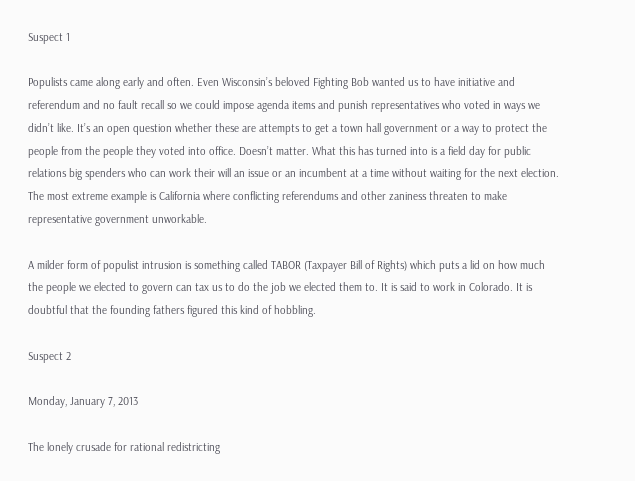Suspect 1

Populists came along early and often. Even Wisconsin’s beloved Fighting Bob wanted us to have initiative and referendum and no fault recall so we could impose agenda items and punish representatives who voted in ways we didn’t like. It’s an open question whether these are attempts to get a town hall government or a way to protect the people from the people they voted into office. Doesn’t matter. What this has turned into is a field day for public relations big spenders who can work their will an issue or an incumbent at a time without waiting for the next election. The most extreme example is California where conflicting referendums and other zaniness threaten to make representative government unworkable.

A milder form of populist intrusion is something called TABOR (Taxpayer Bill of Rights) which puts a lid on how much the people we elected to govern can tax us to do the job we elected them to. It is said to work in Colorado. It is doubtful that the founding fathers figured this kind of hobbling.

Suspect 2

Monday, January 7, 2013

The lonely crusade for rational redistricting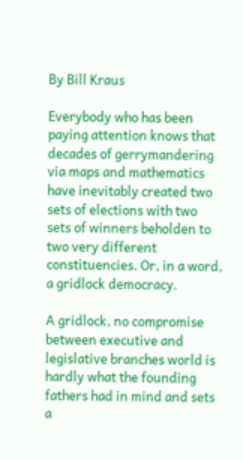By Bill Kraus

Everybody who has been paying attention knows that decades of gerrymandering via maps and mathematics have inevitably created two sets of elections with two sets of winners beholden to two very different constituencies. Or, in a word, a gridlock democracy.

A gridlock, no compromise between executive and legislative branches world is hardly what the founding fathers had in mind and sets a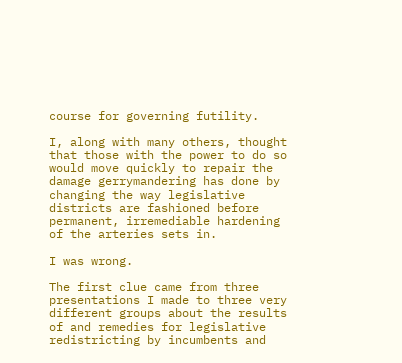course for governing futility.

I, along with many others, thought that those with the power to do so would move quickly to repair the damage gerrymandering has done by changing the way legislative districts are fashioned before permanent, irremediable hardening of the arteries sets in.

I was wrong.

The first clue came from three presentations I made to three very different groups about the results of and remedies for legislative redistricting by incumbents and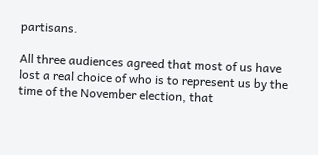partisans.

All three audiences agreed that most of us have lost a real choice of who is to represent us by the time of the November election, that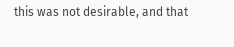this was not desirable, and that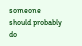someone should probably do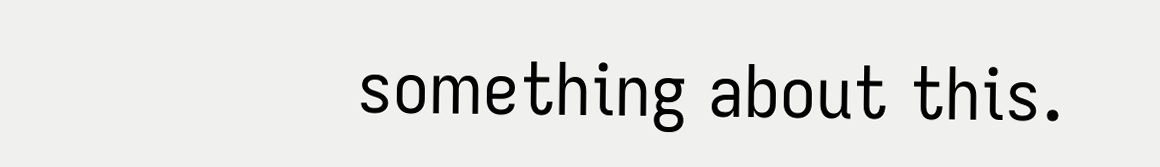something about this.